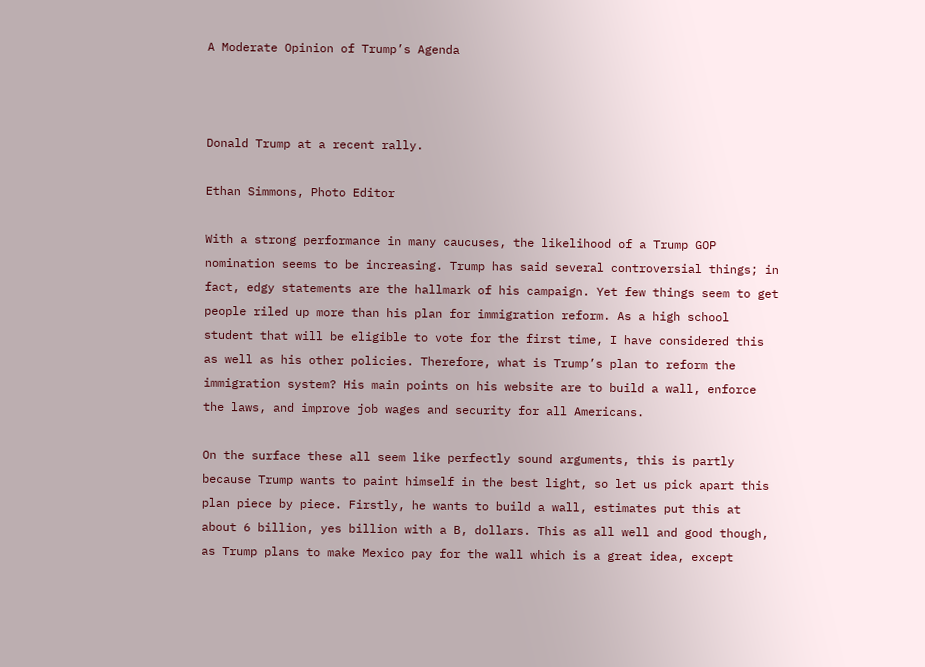A Moderate Opinion of Trump’s Agenda



Donald Trump at a recent rally.

Ethan Simmons, Photo Editor

With a strong performance in many caucuses, the likelihood of a Trump GOP nomination seems to be increasing. Trump has said several controversial things; in fact, edgy statements are the hallmark of his campaign. Yet few things seem to get people riled up more than his plan for immigration reform. As a high school student that will be eligible to vote for the first time, I have considered this as well as his other policies. Therefore, what is Trump’s plan to reform the immigration system? His main points on his website are to build a wall, enforce the laws, and improve job wages and security for all Americans.

On the surface these all seem like perfectly sound arguments, this is partly because Trump wants to paint himself in the best light, so let us pick apart this plan piece by piece. Firstly, he wants to build a wall, estimates put this at about 6 billion, yes billion with a B, dollars. This as all well and good though, as Trump plans to make Mexico pay for the wall which is a great idea, except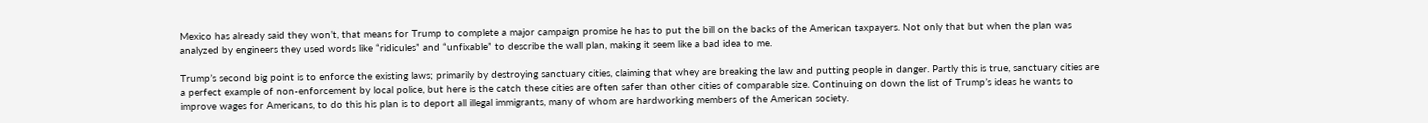Mexico has already said they won’t, that means for Trump to complete a major campaign promise he has to put the bill on the backs of the American taxpayers. Not only that but when the plan was analyzed by engineers they used words like “ridicules” and “unfixable” to describe the wall plan, making it seem like a bad idea to me.

Trump’s second big point is to enforce the existing laws; primarily by destroying sanctuary cities, claiming that whey are breaking the law and putting people in danger. Partly this is true, sanctuary cities are a perfect example of non-enforcement by local police, but here is the catch these cities are often safer than other cities of comparable size. Continuing on down the list of Trump’s ideas he wants to improve wages for Americans, to do this his plan is to deport all illegal immigrants, many of whom are hardworking members of the American society.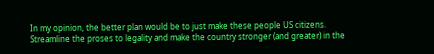In my opinion, the better plan would be to just make these people US citizens. Streamline the proses to legality and make the country stronger (and greater) in the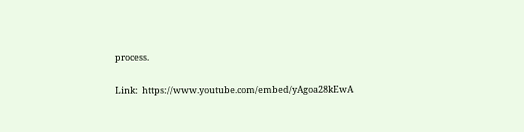process.


Link:  https://www.youtube.com/embed/yAgoa28kEwA